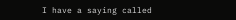I have a saying called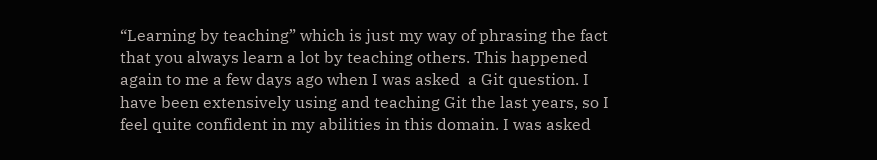“Learning by teaching” which is just my way of phrasing the fact that you always learn a lot by teaching others. This happened again to me a few days ago when I was asked  a Git question. I have been extensively using and teaching Git the last years, so I feel quite confident in my abilities in this domain. I was asked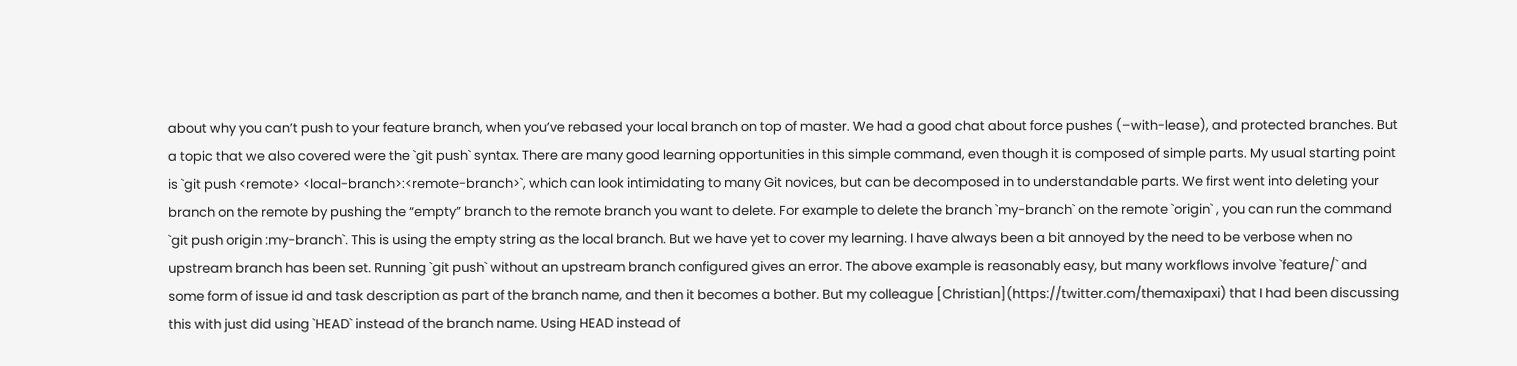about why you can’t push to your feature branch, when you’ve rebased your local branch on top of master. We had a good chat about force pushes (–with-lease), and protected branches. But a topic that we also covered were the `git push` syntax. There are many good learning opportunities in this simple command, even though it is composed of simple parts. My usual starting point is `git push <remote> <local-branch>:<remote-branch>`, which can look intimidating to many Git novices, but can be decomposed in to understandable parts. We first went into deleting your branch on the remote by pushing the “empty” branch to the remote branch you want to delete. For example to delete the branch `my-branch` on the remote `origin` , you can run the command `git push origin :my-branch`. This is using the empty string as the local branch. But we have yet to cover my learning. I have always been a bit annoyed by the need to be verbose when no upstream branch has been set. Running `git push` without an upstream branch configured gives an error. The above example is reasonably easy, but many workflows involve `feature/` and some form of issue id and task description as part of the branch name, and then it becomes a bother. But my colleague [Christian](https://twitter.com/themaxipaxi) that I had been discussing this with just did using `HEAD` instead of the branch name. Using HEAD instead of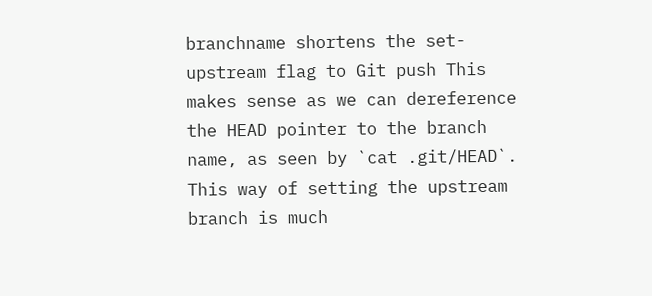branchname shortens the set-upstream flag to Git push This makes sense as we can dereference the HEAD pointer to the branch name, as seen by `cat .git/HEAD`. This way of setting the upstream branch is much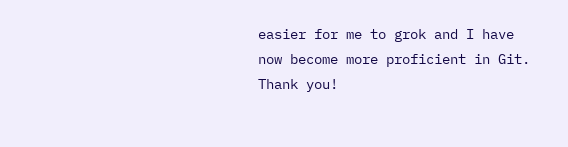easier for me to grok and I have now become more proficient in Git. Thank you!